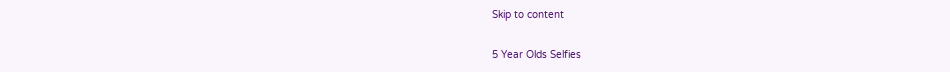Skip to content

5 Year Olds Selfies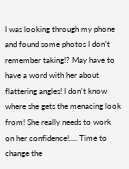I was looking through my phone and found some photos I don’t remember taking!? May have to have a word with her about flattering angles! I don’t know where she gets the menacing look from! She really needs to work on her confidence!…. Time to change the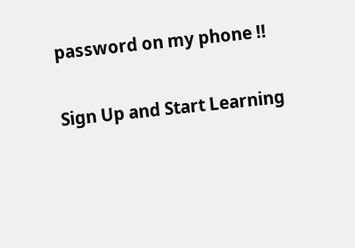password on my phone !!

Sign Up and Start Learning